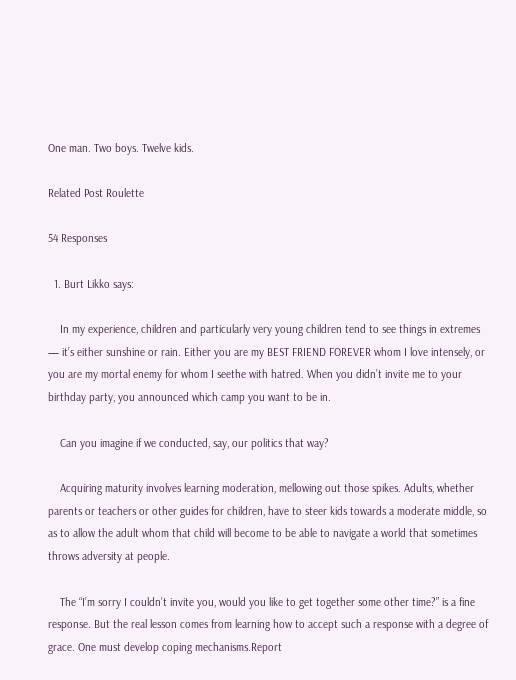One man. Two boys. Twelve kids.

Related Post Roulette

54 Responses

  1. Burt Likko says:

    In my experience, children and particularly very young children tend to see things in extremes — it’s either sunshine or rain. Either you are my BEST FRIEND FOREVER whom I love intensely, or you are my mortal enemy for whom I seethe with hatred. When you didn’t invite me to your birthday party, you announced which camp you want to be in.

    Can you imagine if we conducted, say, our politics that way?

    Acquiring maturity involves learning moderation, mellowing out those spikes. Adults, whether parents or teachers or other guides for children, have to steer kids towards a moderate middle, so as to allow the adult whom that child will become to be able to navigate a world that sometimes throws adversity at people.

    The “I’m sorry I couldn’t invite you, would you like to get together some other time?” is a fine response. But the real lesson comes from learning how to accept such a response with a degree of grace. One must develop coping mechanisms.Report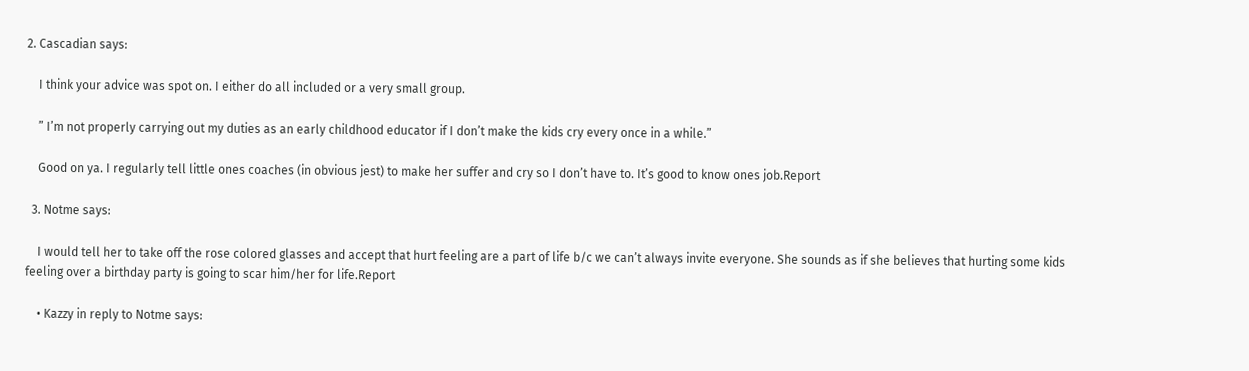2. Cascadian says:

    I think your advice was spot on. I either do all included or a very small group.

    ” I’m not properly carrying out my duties as an early childhood educator if I don’t make the kids cry every once in a while.”

    Good on ya. I regularly tell little ones coaches (in obvious jest) to make her suffer and cry so I don’t have to. It’s good to know ones job.Report

  3. Notme says:

    I would tell her to take off the rose colored glasses and accept that hurt feeling are a part of life b/c we can’t always invite everyone. She sounds as if she believes that hurting some kids feeling over a birthday party is going to scar him/her for life.Report

    • Kazzy in reply to Notme says: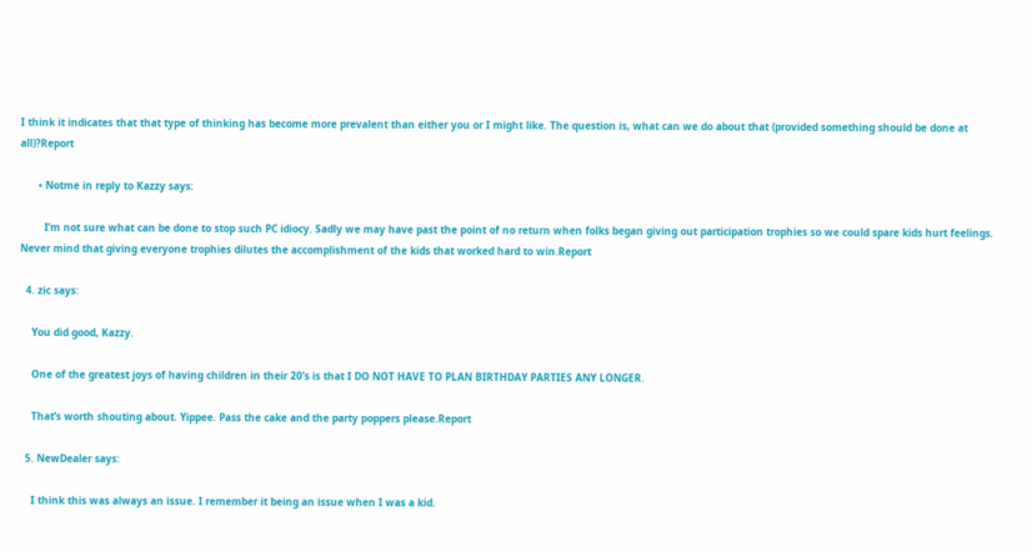I think it indicates that that type of thinking has become more prevalent than either you or I might like. The question is, what can we do about that (provided something should be done at all)?Report

      • Notme in reply to Kazzy says:

        I’m not sure what can be done to stop such PC idiocy. Sadly we may have past the point of no return when folks began giving out participation trophies so we could spare kids hurt feelings. Never mind that giving everyone trophies dilutes the accomplishment of the kids that worked hard to win.Report

  4. zic says:

    You did good, Kazzy.

    One of the greatest joys of having children in their 20’s is that I DO NOT HAVE TO PLAN BIRTHDAY PARTIES ANY LONGER.

    That’s worth shouting about. Yippee. Pass the cake and the party poppers please.Report

  5. NewDealer says:

    I think this was always an issue. I remember it being an issue when I was a kid.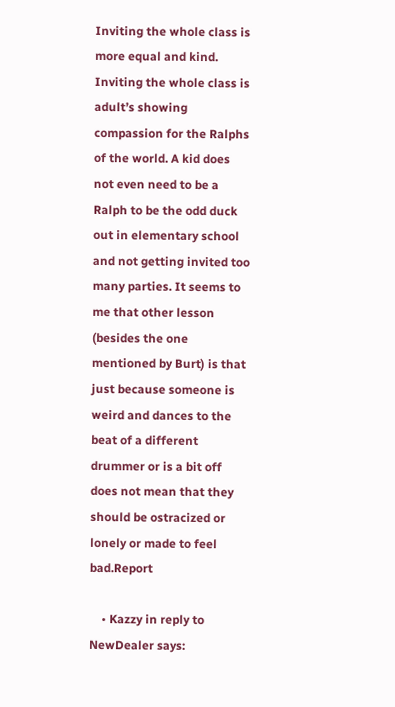Inviting the whole class is more equal and kind. Inviting the whole class is adult’s showing compassion for the Ralphs of the world. A kid does not even need to be a Ralph to be the odd duck out in elementary school and not getting invited too many parties. It seems to me that other lesson (besides the one mentioned by Burt) is that just because someone is weird and dances to the beat of a different drummer or is a bit off does not mean that they should be ostracized or lonely or made to feel bad.Report

    • Kazzy in reply to NewDealer says: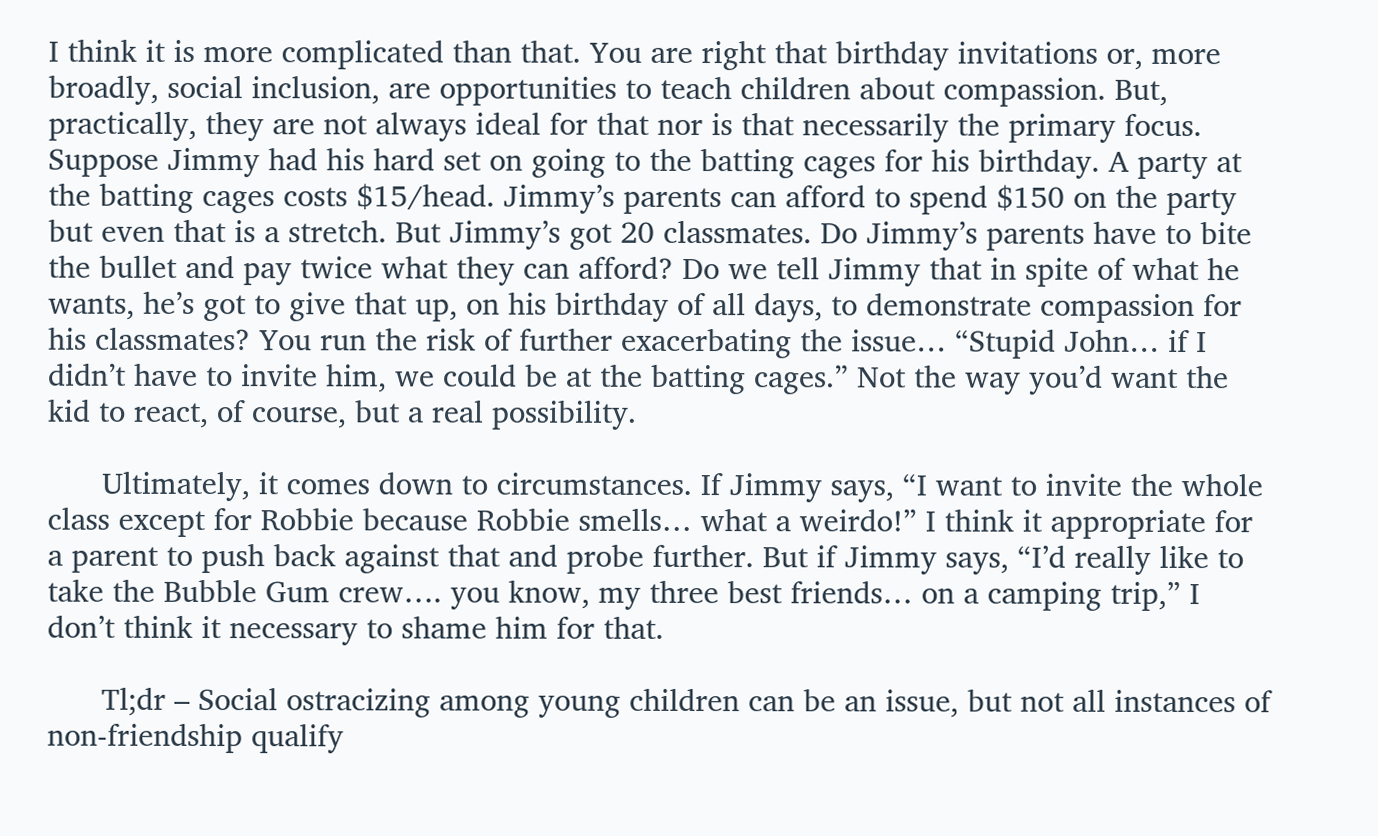I think it is more complicated than that. You are right that birthday invitations or, more broadly, social inclusion, are opportunities to teach children about compassion. But, practically, they are not always ideal for that nor is that necessarily the primary focus. Suppose Jimmy had his hard set on going to the batting cages for his birthday. A party at the batting cages costs $15/head. Jimmy’s parents can afford to spend $150 on the party but even that is a stretch. But Jimmy’s got 20 classmates. Do Jimmy’s parents have to bite the bullet and pay twice what they can afford? Do we tell Jimmy that in spite of what he wants, he’s got to give that up, on his birthday of all days, to demonstrate compassion for his classmates? You run the risk of further exacerbating the issue… “Stupid John… if I didn’t have to invite him, we could be at the batting cages.” Not the way you’d want the kid to react, of course, but a real possibility.

      Ultimately, it comes down to circumstances. If Jimmy says, “I want to invite the whole class except for Robbie because Robbie smells… what a weirdo!” I think it appropriate for a parent to push back against that and probe further. But if Jimmy says, “I’d really like to take the Bubble Gum crew…. you know, my three best friends… on a camping trip,” I don’t think it necessary to shame him for that.

      Tl;dr – Social ostracizing among young children can be an issue, but not all instances of non-friendship qualify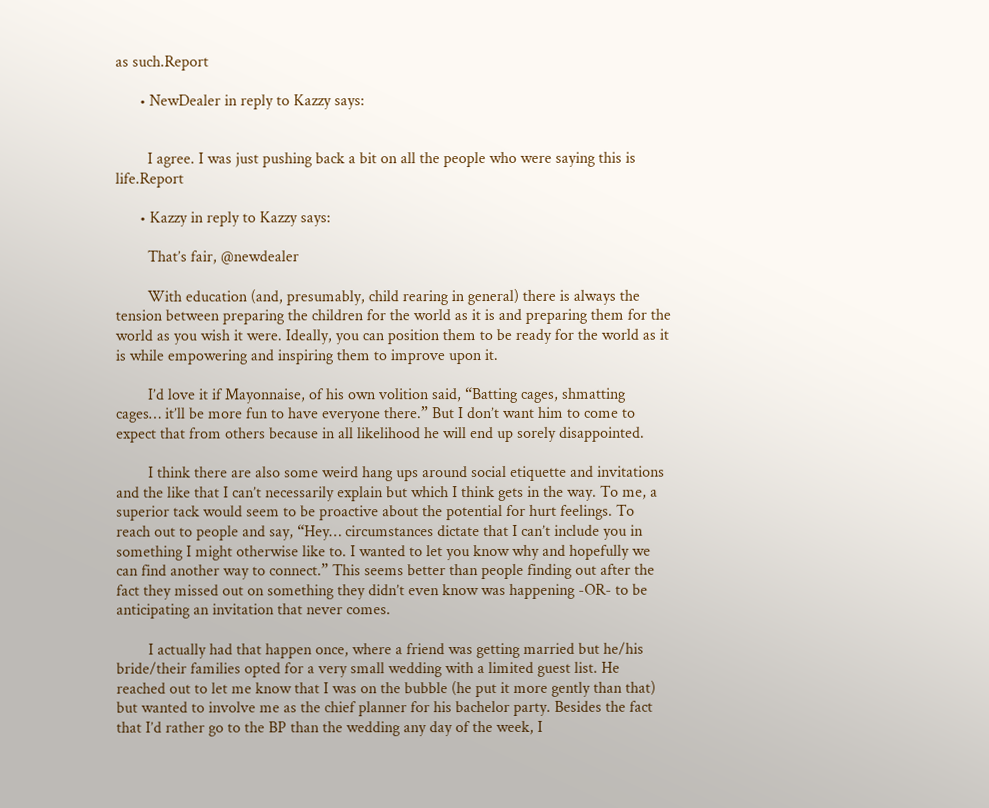as such.Report

      • NewDealer in reply to Kazzy says:


        I agree. I was just pushing back a bit on all the people who were saying this is life.Report

      • Kazzy in reply to Kazzy says:

        That’s fair, @newdealer

        With education (and, presumably, child rearing in general) there is always the tension between preparing the children for the world as it is and preparing them for the world as you wish it were. Ideally, you can position them to be ready for the world as it is while empowering and inspiring them to improve upon it.

        I’d love it if Mayonnaise, of his own volition said, “Batting cages, shmatting cages… it’ll be more fun to have everyone there.” But I don’t want him to come to expect that from others because in all likelihood he will end up sorely disappointed.

        I think there are also some weird hang ups around social etiquette and invitations and the like that I can’t necessarily explain but which I think gets in the way. To me, a superior tack would seem to be proactive about the potential for hurt feelings. To reach out to people and say, “Hey… circumstances dictate that I can’t include you in something I might otherwise like to. I wanted to let you know why and hopefully we can find another way to connect.” This seems better than people finding out after the fact they missed out on something they didn’t even know was happening -OR- to be anticipating an invitation that never comes.

        I actually had that happen once, where a friend was getting married but he/his bride/their families opted for a very small wedding with a limited guest list. He reached out to let me know that I was on the bubble (he put it more gently than that) but wanted to involve me as the chief planner for his bachelor party. Besides the fact that I’d rather go to the BP than the wedding any day of the week, I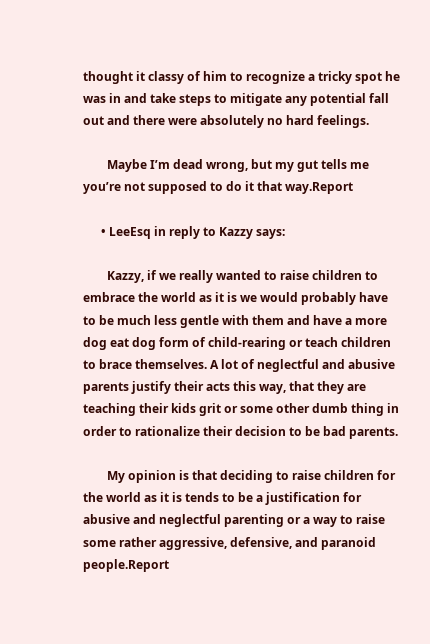thought it classy of him to recognize a tricky spot he was in and take steps to mitigate any potential fall out and there were absolutely no hard feelings.

        Maybe I’m dead wrong, but my gut tells me you’re not supposed to do it that way.Report

      • LeeEsq in reply to Kazzy says:

        Kazzy, if we really wanted to raise children to embrace the world as it is we would probably have to be much less gentle with them and have a more dog eat dog form of child-rearing or teach children to brace themselves. A lot of neglectful and abusive parents justify their acts this way, that they are teaching their kids grit or some other dumb thing in order to rationalize their decision to be bad parents.

        My opinion is that deciding to raise children for the world as it is tends to be a justification for abusive and neglectful parenting or a way to raise some rather aggressive, defensive, and paranoid people.Report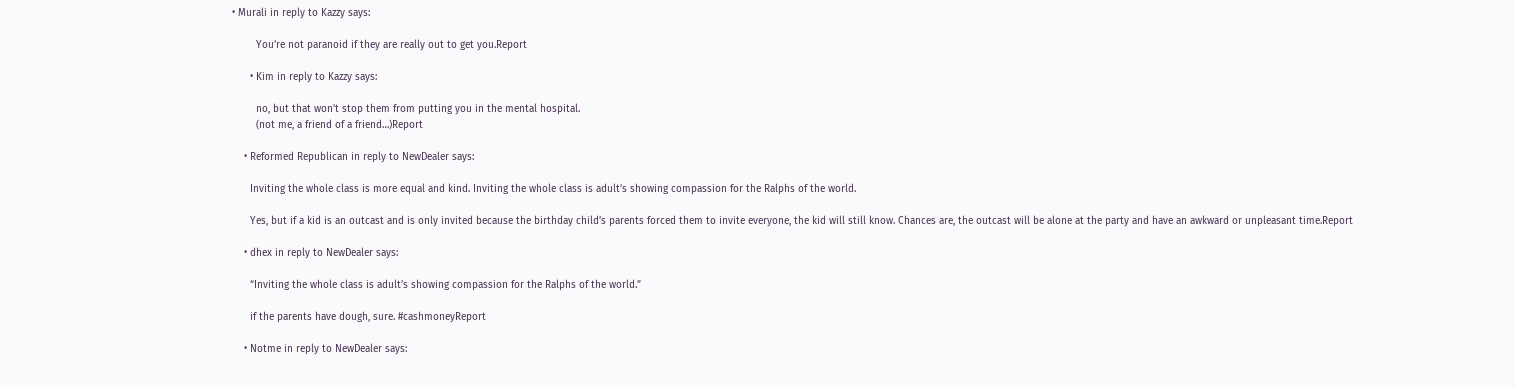• Murali in reply to Kazzy says:

        You’re not paranoid if they are really out to get you.Report

      • Kim in reply to Kazzy says:

        no, but that won’t stop them from putting you in the mental hospital.
        (not me, a friend of a friend…)Report

    • Reformed Republican in reply to NewDealer says:

      Inviting the whole class is more equal and kind. Inviting the whole class is adult’s showing compassion for the Ralphs of the world.

      Yes, but if a kid is an outcast and is only invited because the birthday child’s parents forced them to invite everyone, the kid will still know. Chances are, the outcast will be alone at the party and have an awkward or unpleasant time.Report

    • dhex in reply to NewDealer says:

      “Inviting the whole class is adult’s showing compassion for the Ralphs of the world.”

      if the parents have dough, sure. #cashmoneyReport

    • Notme in reply to NewDealer says: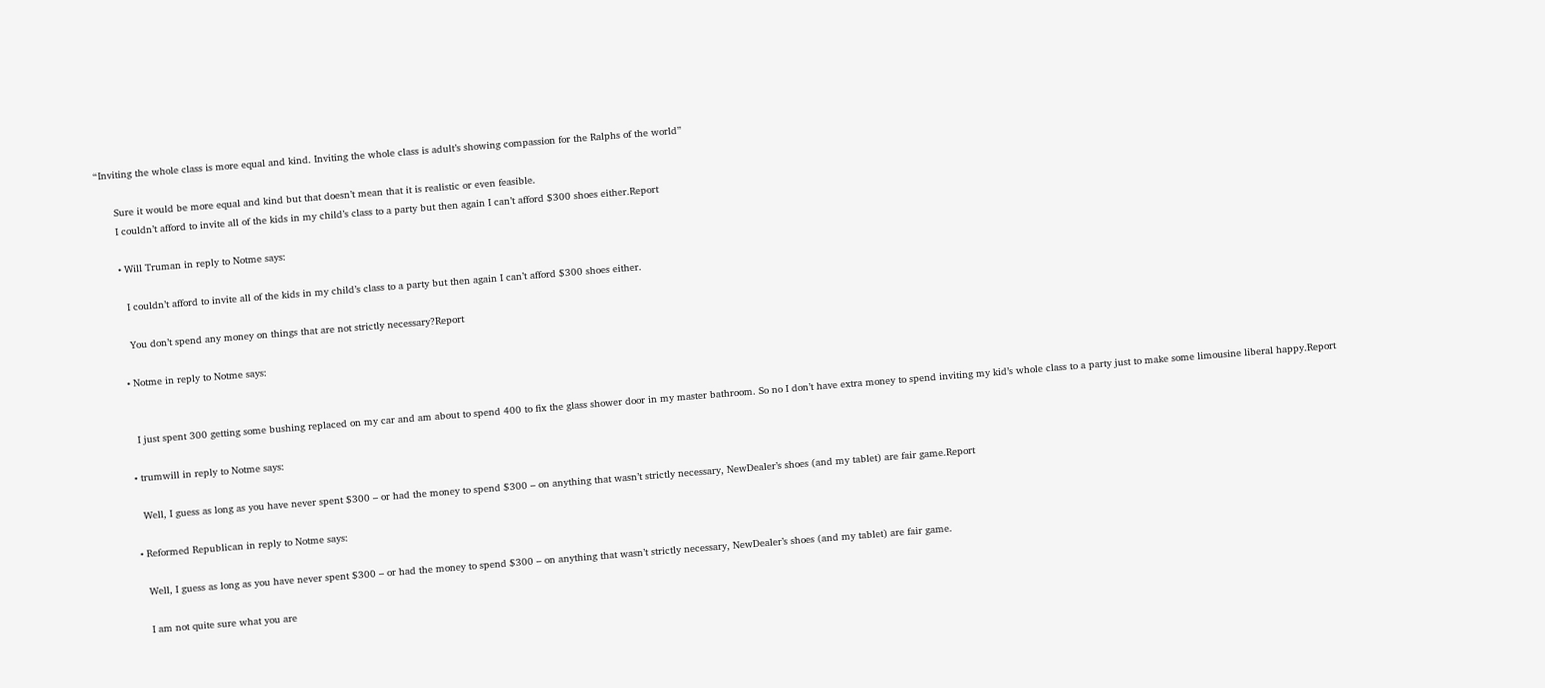“Inviting the whole class is more equal and kind. Inviting the whole class is adult’s showing compassion for the Ralphs of the world”

      Sure it would be more equal and kind but that doesn’t mean that it is realistic or even feasible.
      I couldn’t afford to invite all of the kids in my child’s class to a party but then again I can’t afford $300 shoes either.Report

      • Will Truman in reply to Notme says:

        I couldn’t afford to invite all of the kids in my child’s class to a party but then again I can’t afford $300 shoes either.

        You don’t spend any money on things that are not strictly necessary?Report

      • Notme in reply to Notme says:


        I just spent 300 getting some bushing replaced on my car and am about to spend 400 to fix the glass shower door in my master bathroom. So no I don’t have extra money to spend inviting my kid’s whole class to a party just to make some limousine liberal happy.Report

      • trumwill in reply to Notme says:

        Well, I guess as long as you have never spent $300 – or had the money to spend $300 – on anything that wasn’t strictly necessary, NewDealer’s shoes (and my tablet) are fair game.Report

      • Reformed Republican in reply to Notme says:

        Well, I guess as long as you have never spent $300 – or had the money to spend $300 – on anything that wasn’t strictly necessary, NewDealer’s shoes (and my tablet) are fair game.

        I am not quite sure what you are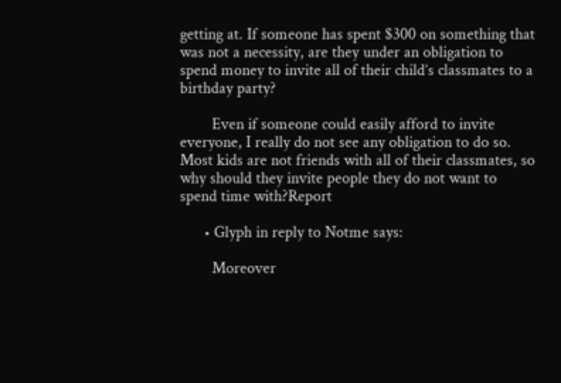getting at. If someone has spent $300 on something that was not a necessity, are they under an obligation to spend money to invite all of their child’s classmates to a birthday party?

        Even if someone could easily afford to invite everyone, I really do not see any obligation to do so. Most kids are not friends with all of their classmates, so why should they invite people they do not want to spend time with?Report

      • Glyph in reply to Notme says:

        Moreover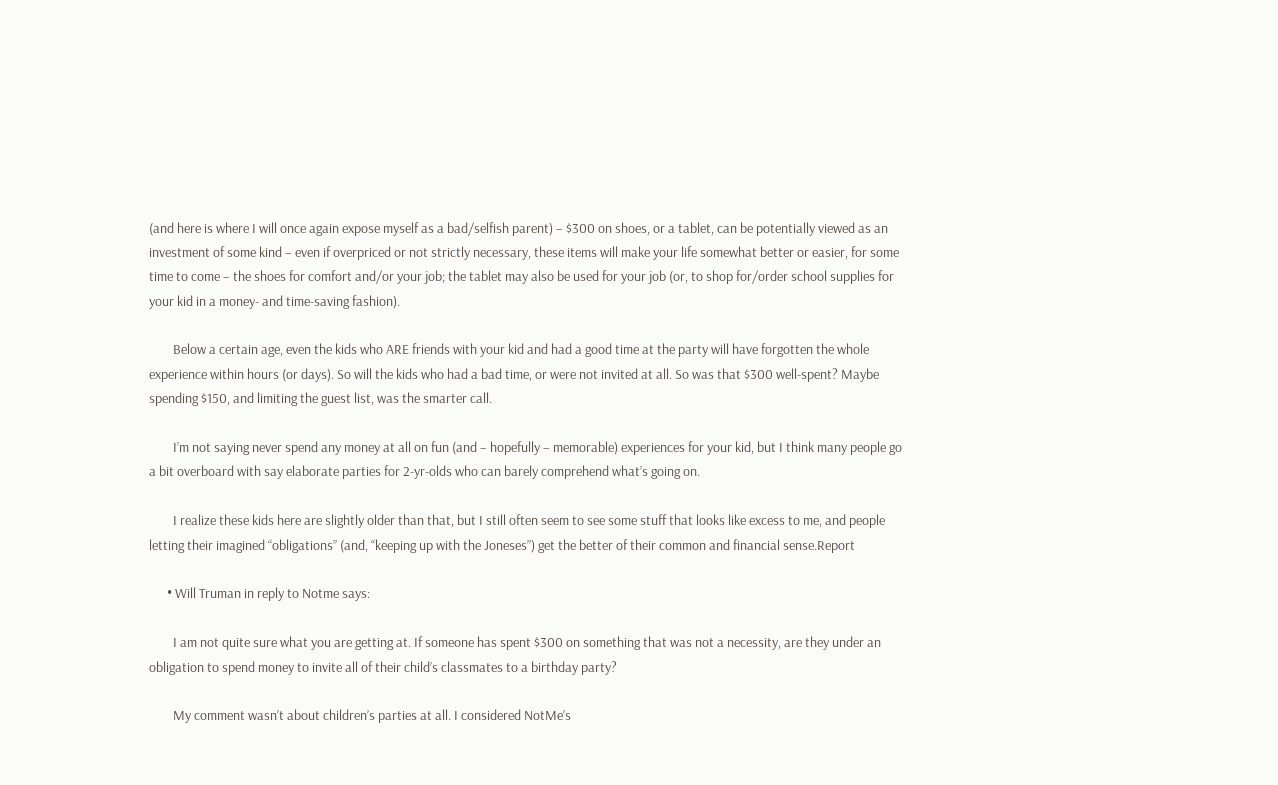(and here is where I will once again expose myself as a bad/selfish parent) – $300 on shoes, or a tablet, can be potentially viewed as an investment of some kind – even if overpriced or not strictly necessary, these items will make your life somewhat better or easier, for some time to come – the shoes for comfort and/or your job; the tablet may also be used for your job (or, to shop for/order school supplies for your kid in a money- and time-saving fashion).

        Below a certain age, even the kids who ARE friends with your kid and had a good time at the party will have forgotten the whole experience within hours (or days). So will the kids who had a bad time, or were not invited at all. So was that $300 well-spent? Maybe spending $150, and limiting the guest list, was the smarter call.

        I’m not saying never spend any money at all on fun (and – hopefully – memorable) experiences for your kid, but I think many people go a bit overboard with say elaborate parties for 2-yr-olds who can barely comprehend what’s going on.

        I realize these kids here are slightly older than that, but I still often seem to see some stuff that looks like excess to me, and people letting their imagined “obligations” (and, “keeping up with the Joneses”) get the better of their common and financial sense.Report

      • Will Truman in reply to Notme says:

        I am not quite sure what you are getting at. If someone has spent $300 on something that was not a necessity, are they under an obligation to spend money to invite all of their child’s classmates to a birthday party?

        My comment wasn’t about children’s parties at all. I considered NotMe’s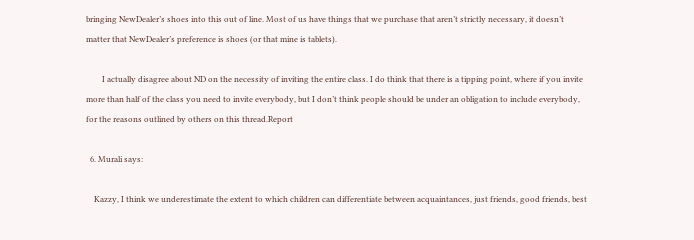bringing NewDealer’s shoes into this out of line. Most of us have things that we purchase that aren’t strictly necessary, it doesn’t matter that NewDealer’s preference is shoes (or that mine is tablets).

        I actually disagree about ND on the necessity of inviting the entire class. I do think that there is a tipping point, where if you invite more than half of the class you need to invite everybody, but I don’t think people should be under an obligation to include everybody, for the reasons outlined by others on this thread.Report

  6. Murali says:

    Kazzy, I think we underestimate the extent to which children can differentiate between acquaintances, just friends, good friends, best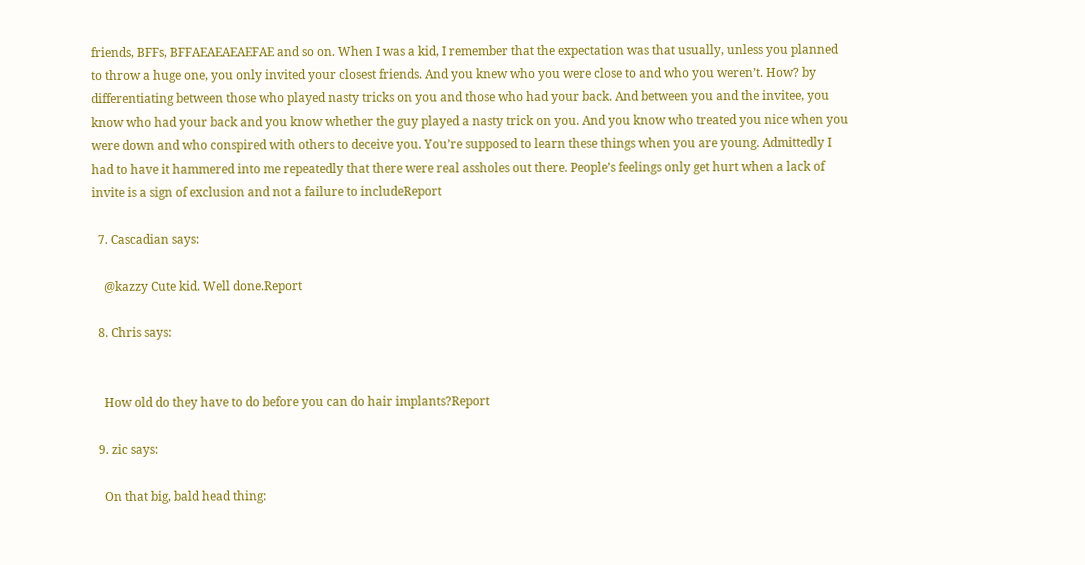friends, BFFs, BFFAEAEAEAEFAE and so on. When I was a kid, I remember that the expectation was that usually, unless you planned to throw a huge one, you only invited your closest friends. And you knew who you were close to and who you weren’t. How? by differentiating between those who played nasty tricks on you and those who had your back. And between you and the invitee, you know who had your back and you know whether the guy played a nasty trick on you. And you know who treated you nice when you were down and who conspired with others to deceive you. You’re supposed to learn these things when you are young. Admittedly I had to have it hammered into me repeatedly that there were real assholes out there. People’s feelings only get hurt when a lack of invite is a sign of exclusion and not a failure to includeReport

  7. Cascadian says:

    @kazzy Cute kid. Well done.Report

  8. Chris says:


    How old do they have to do before you can do hair implants?Report

  9. zic says:

    On that big, bald head thing: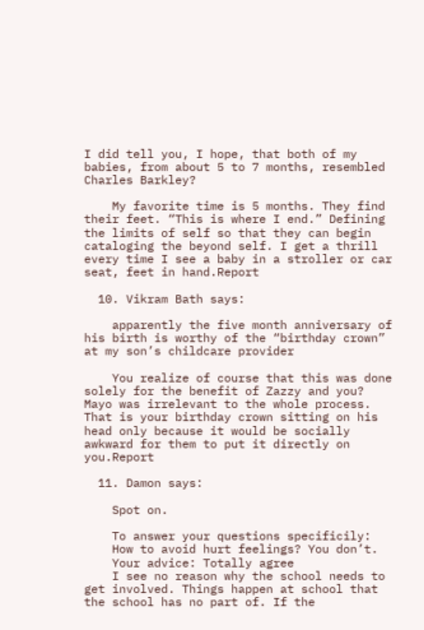I did tell you, I hope, that both of my babies, from about 5 to 7 months, resembled Charles Barkley?

    My favorite time is 5 months. They find their feet. “This is where I end.” Defining the limits of self so that they can begin cataloging the beyond self. I get a thrill every time I see a baby in a stroller or car seat, feet in hand.Report

  10. Vikram Bath says:

    apparently the five month anniversary of his birth is worthy of the “birthday crown” at my son’s childcare provider

    You realize of course that this was done solely for the benefit of Zazzy and you? Mayo was irrelevant to the whole process. That is your birthday crown sitting on his head only because it would be socially awkward for them to put it directly on you.Report

  11. Damon says:

    Spot on.

    To answer your questions specificily:
    How to avoid hurt feelings? You don’t.
    Your advice: Totally agree
    I see no reason why the school needs to get involved. Things happen at school that the school has no part of. If the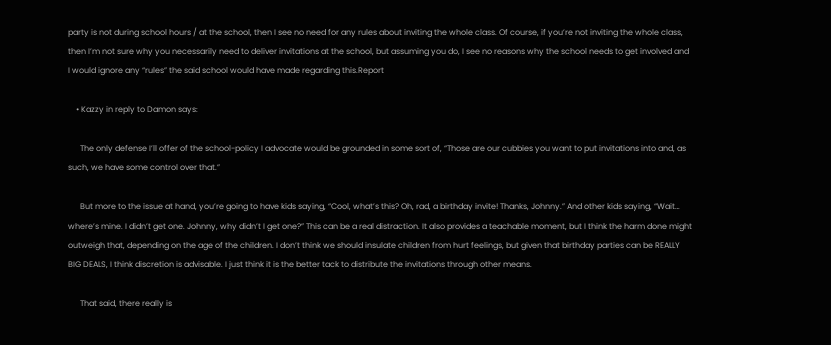party is not during school hours / at the school, then I see no need for any rules about inviting the whole class. Of course, if you’re not inviting the whole class, then I’m not sure why you necessarily need to deliver invitations at the school, but assuming you do, I see no reasons why the school needs to get involved and I would ignore any “rules” the said school would have made regarding this.Report

    • Kazzy in reply to Damon says:

      The only defense I’ll offer of the school-policy I advocate would be grounded in some sort of, “Those are our cubbies you want to put invitations into and, as such, we have some control over that.”

      But more to the issue at hand, you’re going to have kids saying, “Cool, what’s this? Oh, rad, a birthday invite! Thanks, Johnny.” And other kids saying, “Wait… where’s mine. I didn’t get one. Johnny, why didn’t I get one?” This can be a real distraction. It also provides a teachable moment, but I think the harm done might outweigh that, depending on the age of the children. I don’t think we should insulate children from hurt feelings, but given that birthday parties can be REALLY BIG DEALS, I think discretion is advisable. I just think it is the better tack to distribute the invitations through other means.

      That said, there really is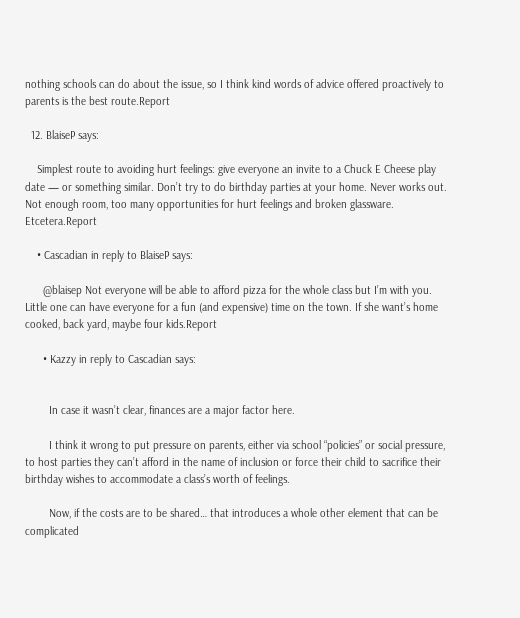nothing schools can do about the issue, so I think kind words of advice offered proactively to parents is the best route.Report

  12. BlaiseP says:

    Simplest route to avoiding hurt feelings: give everyone an invite to a Chuck E Cheese play date — or something similar. Don’t try to do birthday parties at your home. Never works out. Not enough room, too many opportunities for hurt feelings and broken glassware. Etcetera.Report

    • Cascadian in reply to BlaiseP says:

      @blaisep Not everyone will be able to afford pizza for the whole class but I’m with you. Little one can have everyone for a fun (and expensive) time on the town. If she want’s home cooked, back yard, maybe four kids.Report

      • Kazzy in reply to Cascadian says:


        In case it wasn’t clear, finances are a major factor here.

        I think it wrong to put pressure on parents, either via school “policies” or social pressure, to host parties they can’t afford in the name of inclusion or force their child to sacrifice their birthday wishes to accommodate a class’s worth of feelings.

        Now, if the costs are to be shared… that introduces a whole other element that can be complicated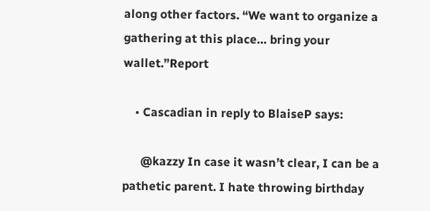along other factors. “We want to organize a gathering at this place… bring your wallet.”Report

    • Cascadian in reply to BlaiseP says:

      @kazzy In case it wasn’t clear, I can be a pathetic parent. I hate throwing birthday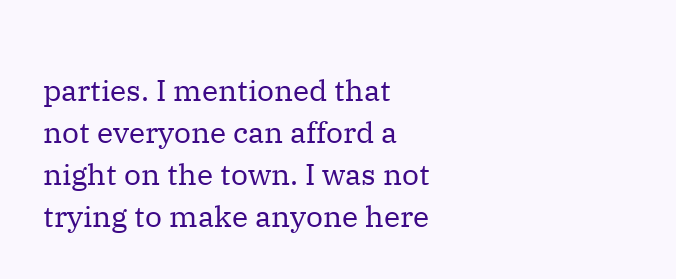parties. I mentioned that not everyone can afford a night on the town. I was not trying to make anyone here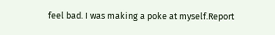feel bad. I was making a poke at myself.Report